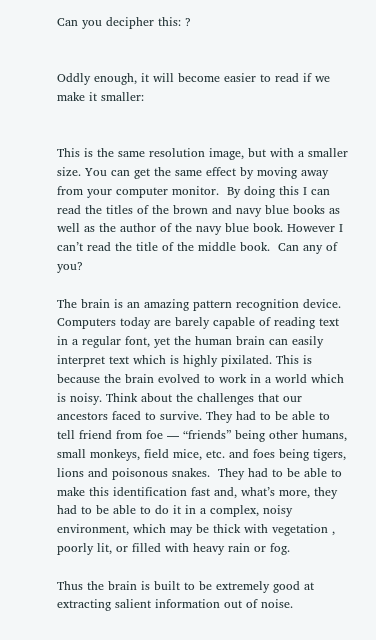Can you decipher this: ?


Oddly enough, it will become easier to read if we make it smaller:


This is the same resolution image, but with a smaller size. You can get the same effect by moving away from your computer monitor.  By doing this I can read the titles of the brown and navy blue books as well as the author of the navy blue book. However I can’t read the title of the middle book.  Can any of you?

The brain is an amazing pattern recognition device. Computers today are barely capable of reading text in a regular font, yet the human brain can easily interpret text which is highly pixilated. This is because the brain evolved to work in a world which is noisy. Think about the challenges that our ancestors faced to survive. They had to be able to tell friend from foe — “friends” being other humans, small monkeys, field mice, etc. and foes being tigers, lions and poisonous snakes.  They had to be able to make this identification fast and, what’s more, they had to be able to do it in a complex, noisy environment, which may be thick with vegetation , poorly lit, or filled with heavy rain or fog.

Thus the brain is built to be extremely good at extracting salient information out of noise.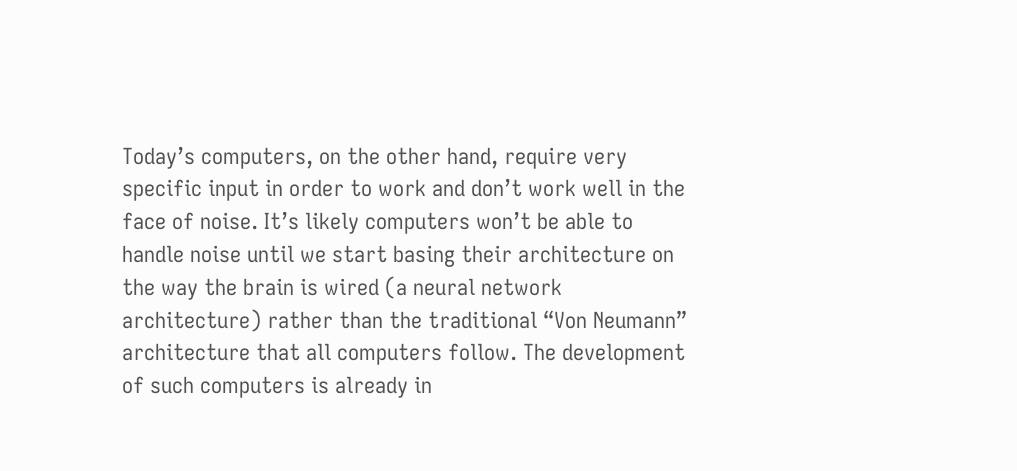Today’s computers, on the other hand, require very specific input in order to work and don’t work well in the face of noise. It’s likely computers won’t be able to handle noise until we start basing their architecture on the way the brain is wired (a neural network architecture) rather than the traditional “Von Neumann” architecture that all computers follow. The development of such computers is already in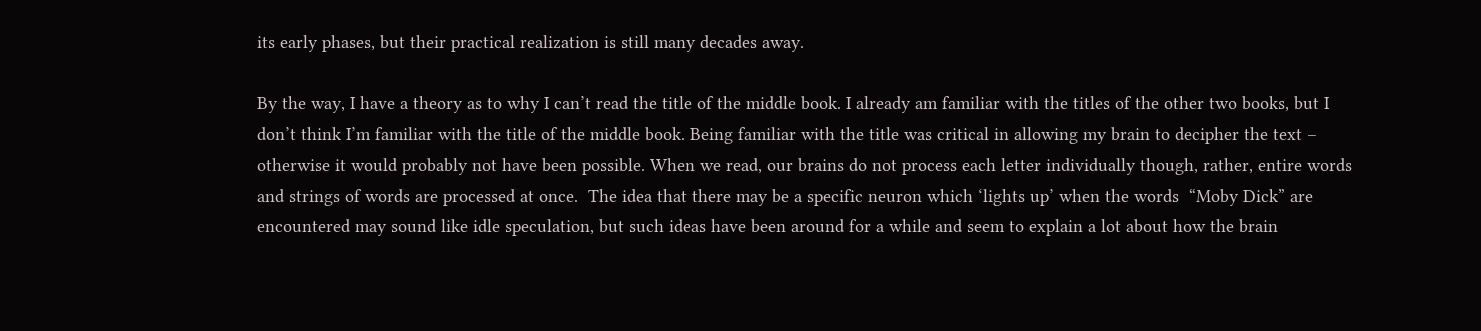its early phases, but their practical realization is still many decades away.

By the way, I have a theory as to why I can’t read the title of the middle book. I already am familiar with the titles of the other two books, but I don’t think I’m familiar with the title of the middle book. Being familiar with the title was critical in allowing my brain to decipher the text – otherwise it would probably not have been possible. When we read, our brains do not process each letter individually though, rather, entire words and strings of words are processed at once.  The idea that there may be a specific neuron which ‘lights up’ when the words  “Moby Dick” are encountered may sound like idle speculation, but such ideas have been around for a while and seem to explain a lot about how the brain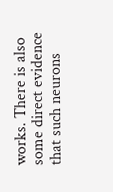works. There is also some direct evidence that such neurons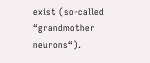exist (so-called “grandmother neurons“).